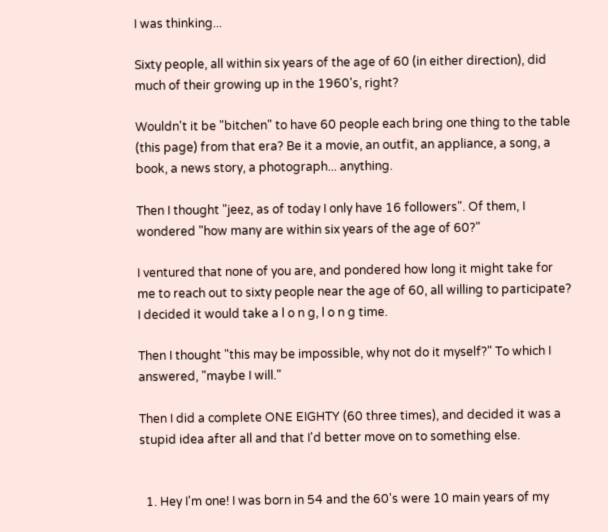I was thinking...

Sixty people, all within six years of the age of 60 (in either direction), did much of their growing up in the 1960's, right?

Wouldn't it be "bitchen" to have 60 people each bring one thing to the table (this page) from that era? Be it a movie, an outfit, an appliance, a song, a book, a news story, a photograph... anything.

Then I thought "jeez, as of today I only have 16 followers". Of them, I wondered "how many are within six years of the age of 60?"

I ventured that none of you are, and pondered how long it might take for me to reach out to sixty people near the age of 60, all willing to participate? I decided it would take a l o n g, l o n g time.

Then I thought "this may be impossible, why not do it myself?" To which I answered, "maybe I will."

Then I did a complete ONE EIGHTY (60 three times), and decided it was a stupid idea after all and that I'd better move on to something else.


  1. Hey I'm one! I was born in 54 and the 60's were 10 main years of my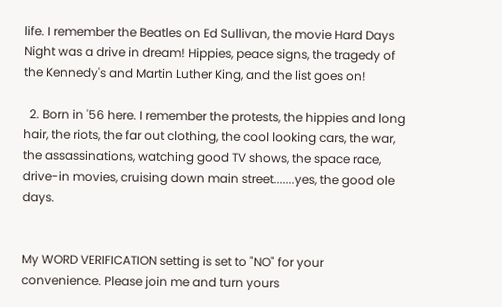life. I remember the Beatles on Ed Sullivan, the movie Hard Days Night was a drive in dream! Hippies, peace signs, the tragedy of the Kennedy's and Martin Luther King, and the list goes on!

  2. Born in '56 here. I remember the protests, the hippies and long hair, the riots, the far out clothing, the cool looking cars, the war, the assassinations, watching good TV shows, the space race, drive-in movies, cruising down main street.......yes, the good ole days.


My WORD VERIFICATION setting is set to "NO" for your convenience. Please join me and turn yours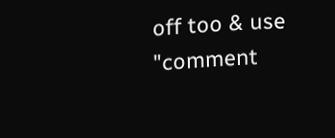off too & use "comment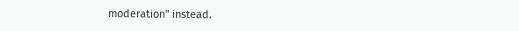moderation" instead.